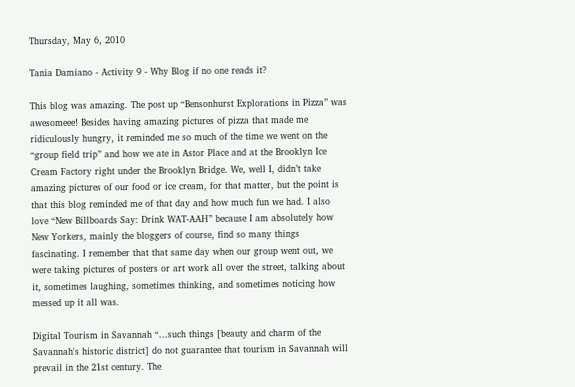Thursday, May 6, 2010

Tania Damiano - Activity 9 - Why Blog if no one reads it?

This blog was amazing. The post up “Bensonhurst Explorations in Pizza” was awesomeee! Besides having amazing pictures of pizza that made me ridiculously hungry, it reminded me so much of the time we went on the “group field trip” and how we ate in Astor Place and at the Brooklyn Ice Cream Factory right under the Brooklyn Bridge. We, well I, didn’t take amazing pictures of our food or ice cream, for that matter, but the point is that this blog reminded me of that day and how much fun we had. I also love “New Billboards Say: Drink WAT-AAH” because I am absolutely how New Yorkers, mainly the bloggers of course, find so many things fascinating. I remember that that same day when our group went out, we were taking pictures of posters or art work all over the street, talking about it, sometimes laughing, sometimes thinking, and sometimes noticing how messed up it all was.

Digital Tourism in Savannah “...such things [beauty and charm of the Savannah's historic district] do not guarantee that tourism in Savannah will prevail in the 21st century. The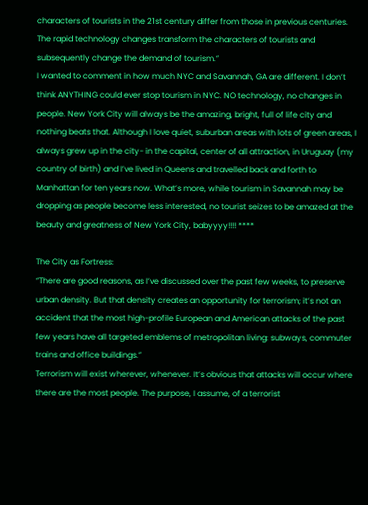characters of tourists in the 21st century differ from those in previous centuries. The rapid technology changes transform the characters of tourists and subsequently change the demand of tourism.”
I wanted to comment in how much NYC and Savannah, GA are different. I don’t think ANYTHING could ever stop tourism in NYC. NO technology, no changes in people. New York City will always be the amazing, bright, full of life city and nothing beats that. Although I love quiet, suburban areas with lots of green areas, I always grew up in the city- in the capital, center of all attraction, in Uruguay (my country of birth) and I’ve lived in Queens and travelled back and forth to Manhattan for ten years now. What’s more, while tourism in Savannah may be dropping as people become less interested, no tourist seizes to be amazed at the beauty and greatness of New York City, babyyyy!!!! ****

The City as Fortress:
“There are good reasons, as I’ve discussed over the past few weeks, to preserve urban density. But that density creates an opportunity for terrorism; it’s not an accident that the most high-profile European and American attacks of the past few years have all targeted emblems of metropolitan living: subways, commuter trains and office buildings.”
Terrorism will exist wherever, whenever. It’s obvious that attacks will occur where there are the most people. The purpose, I assume, of a terrorist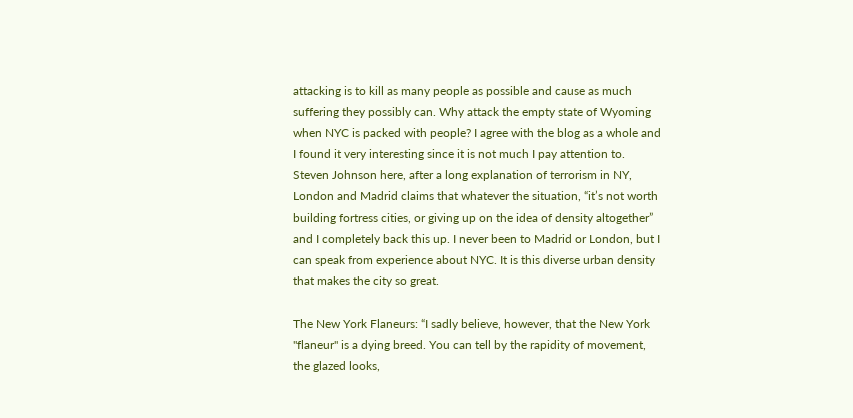attacking is to kill as many people as possible and cause as much suffering they possibly can. Why attack the empty state of Wyoming when NYC is packed with people? I agree with the blog as a whole and I found it very interesting since it is not much I pay attention to. Steven Johnson here, after a long explanation of terrorism in NY, London and Madrid claims that whatever the situation, “it’s not worth building fortress cities, or giving up on the idea of density altogether” and I completely back this up. I never been to Madrid or London, but I can speak from experience about NYC. It is this diverse urban density that makes the city so great.

The New York Flaneurs: “I sadly believe, however, that the New York "flaneur" is a dying breed. You can tell by the rapidity of movement, the glazed looks,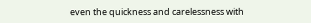even the quickness and carelessness with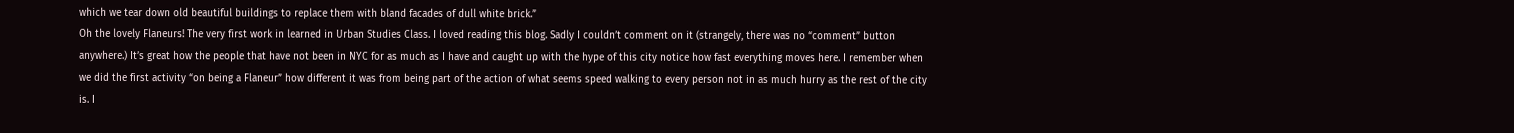which we tear down old beautiful buildings to replace them with bland facades of dull white brick.”
Oh the lovely Flaneurs! The very first work in learned in Urban Studies Class. I loved reading this blog. Sadly I couldn’t comment on it (strangely, there was no “comment” button anywhere.) It’s great how the people that have not been in NYC for as much as I have and caught up with the hype of this city notice how fast everything moves here. I remember when we did the first activity “on being a Flaneur” how different it was from being part of the action of what seems speed walking to every person not in as much hurry as the rest of the city is. I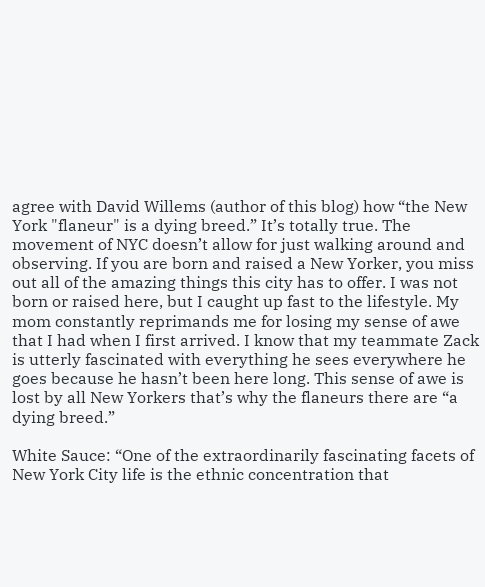agree with David Willems (author of this blog) how “the New York "flaneur" is a dying breed.” It’s totally true. The movement of NYC doesn’t allow for just walking around and observing. If you are born and raised a New Yorker, you miss out all of the amazing things this city has to offer. I was not born or raised here, but I caught up fast to the lifestyle. My mom constantly reprimands me for losing my sense of awe that I had when I first arrived. I know that my teammate Zack is utterly fascinated with everything he sees everywhere he goes because he hasn’t been here long. This sense of awe is lost by all New Yorkers that’s why the flaneurs there are “a dying breed.”

White Sauce: “One of the extraordinarily fascinating facets of New York City life is the ethnic concentration that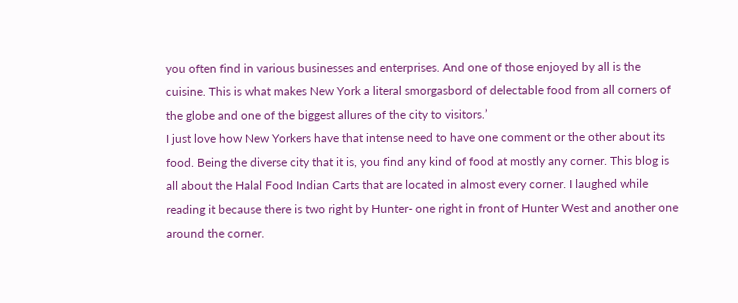you often find in various businesses and enterprises. And one of those enjoyed by all is the cuisine. This is what makes New York a literal smorgasbord of delectable food from all corners of the globe and one of the biggest allures of the city to visitors.’
I just love how New Yorkers have that intense need to have one comment or the other about its food. Being the diverse city that it is, you find any kind of food at mostly any corner. This blog is all about the Halal Food Indian Carts that are located in almost every corner. I laughed while reading it because there is two right by Hunter- one right in front of Hunter West and another one around the corner.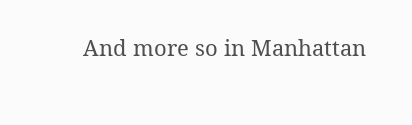And more so in Manhattan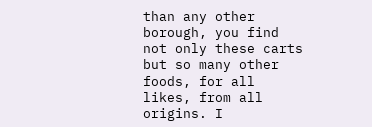than any other borough, you find not only these carts but so many other foods, for all likes, from all origins. I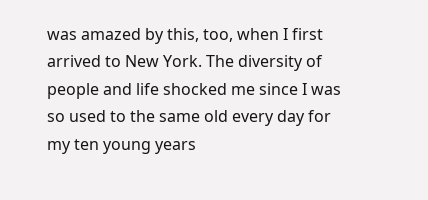was amazed by this, too, when I first arrived to New York. The diversity of people and life shocked me since I was so used to the same old every day for my ten young years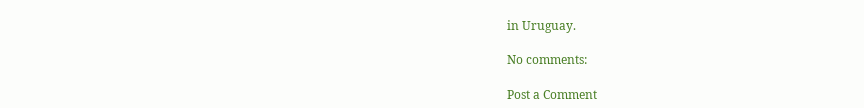in Uruguay.

No comments:

Post a Comment